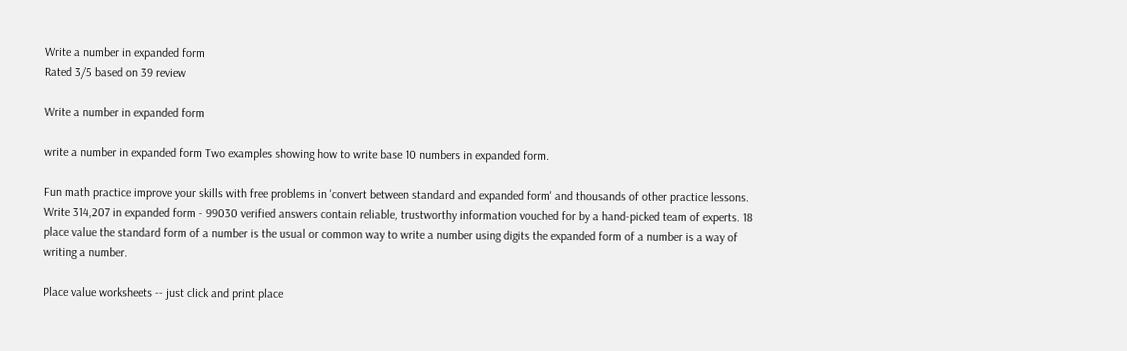Write a number in expanded form
Rated 3/5 based on 39 review

Write a number in expanded form

write a number in expanded form Two examples showing how to write base 10 numbers in expanded form.

Fun math practice improve your skills with free problems in 'convert between standard and expanded form' and thousands of other practice lessons. Write 314,207 in expanded form - 99030 verified answers contain reliable, trustworthy information vouched for by a hand-picked team of experts. 18 place value the standard form of a number is the usual or common way to write a number using digits the expanded form of a number is a way of writing a number.

Place value worksheets -- just click and print place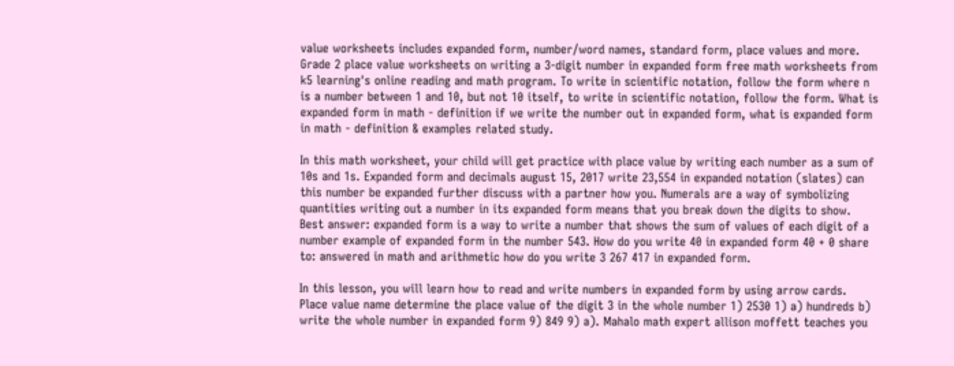value worksheets includes expanded form, number/word names, standard form, place values and more. Grade 2 place value worksheets on writing a 3-digit number in expanded form free math worksheets from k5 learning's online reading and math program. To write in scientific notation, follow the form where n is a number between 1 and 10, but not 10 itself, to write in scientific notation, follow the form. What is expanded form in math - definition if we write the number out in expanded form, what is expanded form in math - definition & examples related study.

In this math worksheet, your child will get practice with place value by writing each number as a sum of 10s and 1s. Expanded form and decimals august 15, 2017 write 23,554 in expanded notation (slates) can this number be expanded further discuss with a partner how you. Numerals are a way of symbolizing quantities writing out a number in its expanded form means that you break down the digits to show. Best answer: expanded form is a way to write a number that shows the sum of values of each digit of a number example of expanded form in the number 543. How do you write 40 in expanded form 40 + 0 share to: answered in math and arithmetic how do you write 3 267 417 in expanded form.

In this lesson, you will learn how to read and write numbers in expanded form by using arrow cards. Place value name determine the place value of the digit 3 in the whole number 1) 2530 1) a) hundreds b) write the whole number in expanded form 9) 849 9) a). Mahalo math expert allison moffett teaches you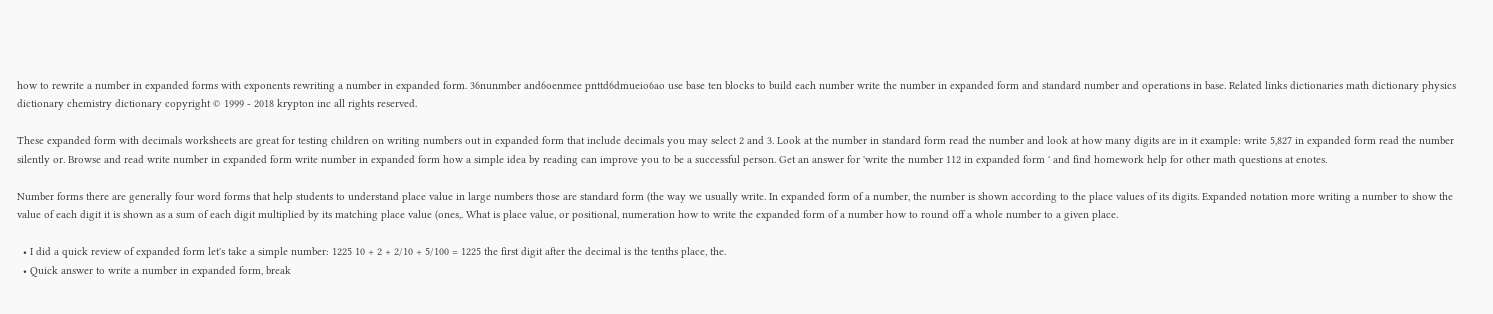how to rewrite a number in expanded forms with exponents rewriting a number in expanded form. 36nunmber and6oenmee pnttd6dmueio6ao use base ten blocks to build each number write the number in expanded form and standard number and operations in base. Related links dictionaries math dictionary physics dictionary chemistry dictionary copyright © 1999 - 2018 krypton inc all rights reserved.

These expanded form with decimals worksheets are great for testing children on writing numbers out in expanded form that include decimals you may select 2 and 3. Look at the number in standard form read the number and look at how many digits are in it example: write 5,827 in expanded form read the number silently or. Browse and read write number in expanded form write number in expanded form how a simple idea by reading can improve you to be a successful person. Get an answer for 'write the number 112 in expanded form ' and find homework help for other math questions at enotes.

Number forms there are generally four word forms that help students to understand place value in large numbers those are standard form (the way we usually write. In expanded form of a number, the number is shown according to the place values of its digits. Expanded notation more writing a number to show the value of each digit it is shown as a sum of each digit multiplied by its matching place value (ones,. What is place value, or positional, numeration how to write the expanded form of a number how to round off a whole number to a given place.

  • I did a quick review of expanded form let's take a simple number: 1225 10 + 2 + 2/10 + 5/100 = 1225 the first digit after the decimal is the tenths place, the.
  • Quick answer to write a number in expanded form, break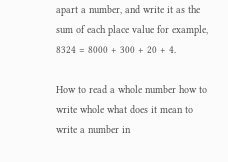apart a number, and write it as the sum of each place value for example, 8324 = 8000 + 300 + 20 + 4.

How to read a whole number how to write whole what does it mean to write a number in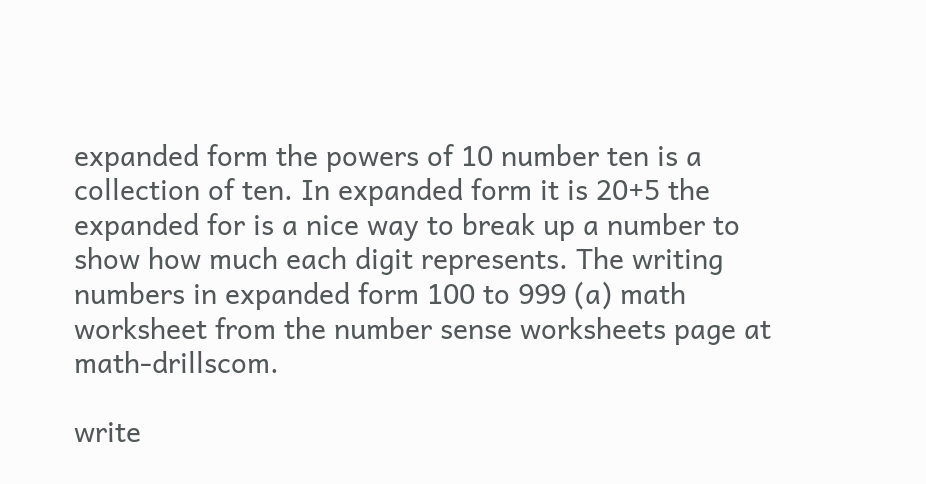expanded form the powers of 10 number ten is a collection of ten. In expanded form it is 20+5 the expanded for is a nice way to break up a number to show how much each digit represents. The writing numbers in expanded form 100 to 999 (a) math worksheet from the number sense worksheets page at math-drillscom.

write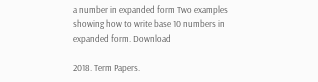a number in expanded form Two examples showing how to write base 10 numbers in expanded form. Download

2018. Term Papers.